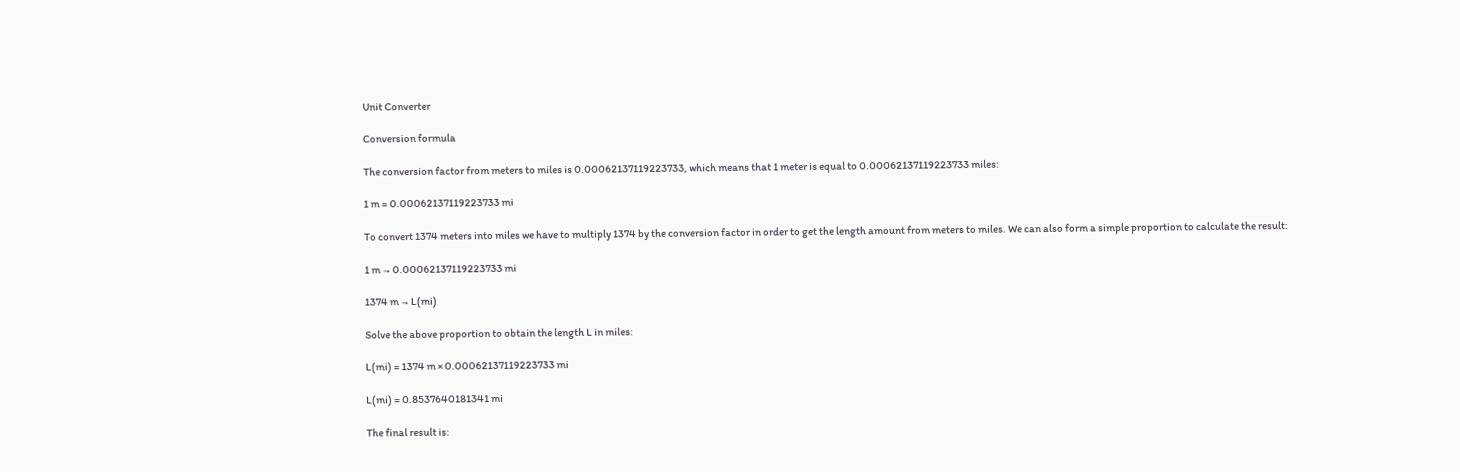Unit Converter

Conversion formula

The conversion factor from meters to miles is 0.00062137119223733, which means that 1 meter is equal to 0.00062137119223733 miles:

1 m = 0.00062137119223733 mi

To convert 1374 meters into miles we have to multiply 1374 by the conversion factor in order to get the length amount from meters to miles. We can also form a simple proportion to calculate the result:

1 m → 0.00062137119223733 mi

1374 m → L(mi)

Solve the above proportion to obtain the length L in miles:

L(mi) = 1374 m × 0.00062137119223733 mi

L(mi) = 0.8537640181341 mi

The final result is: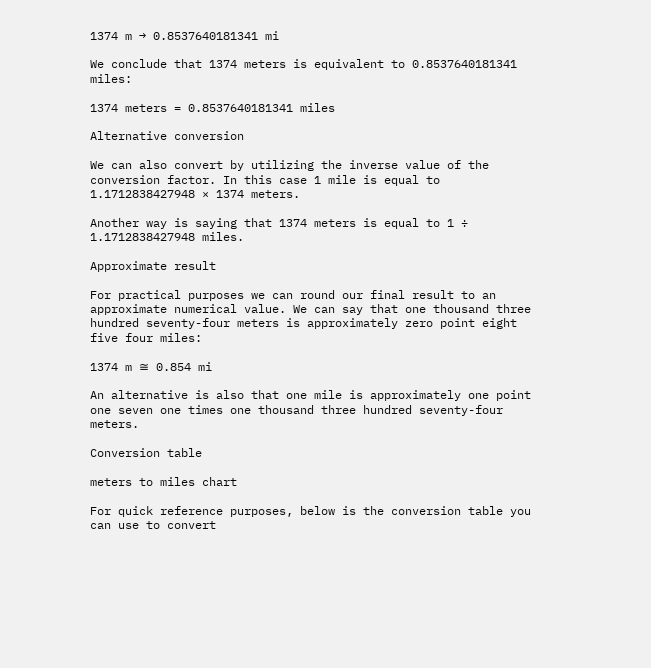1374 m → 0.8537640181341 mi

We conclude that 1374 meters is equivalent to 0.8537640181341 miles:

1374 meters = 0.8537640181341 miles

Alternative conversion

We can also convert by utilizing the inverse value of the conversion factor. In this case 1 mile is equal to 1.1712838427948 × 1374 meters.

Another way is saying that 1374 meters is equal to 1 ÷ 1.1712838427948 miles.

Approximate result

For practical purposes we can round our final result to an approximate numerical value. We can say that one thousand three hundred seventy-four meters is approximately zero point eight five four miles:

1374 m ≅ 0.854 mi

An alternative is also that one mile is approximately one point one seven one times one thousand three hundred seventy-four meters.

Conversion table

meters to miles chart

For quick reference purposes, below is the conversion table you can use to convert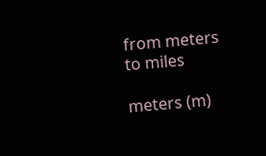from meters to miles

meters (m)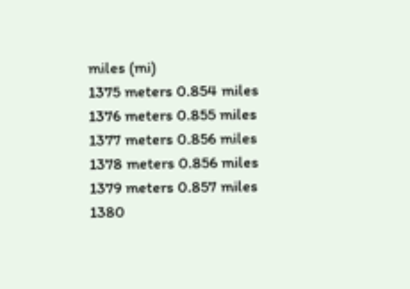miles (mi)
1375 meters 0.854 miles
1376 meters 0.855 miles
1377 meters 0.856 miles
1378 meters 0.856 miles
1379 meters 0.857 miles
1380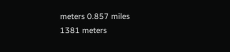meters 0.857 miles
1381 meters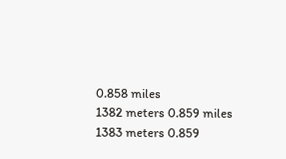0.858 miles
1382 meters 0.859 miles
1383 meters 0.859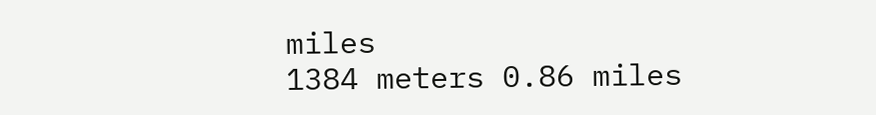miles
1384 meters 0.86 miles